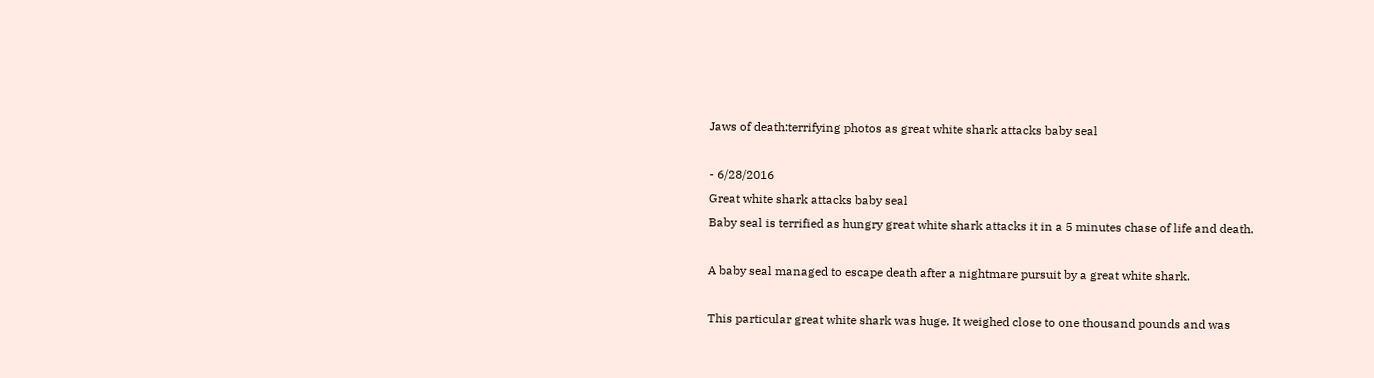Jaws of death:terrifying photos as great white shark attacks baby seal

- 6/28/2016
Great white shark attacks baby seal
Baby seal is terrified as hungry great white shark attacks it in a 5 minutes chase of life and death.

A baby seal managed to escape death after a nightmare pursuit by a great white shark.

This particular great white shark was huge. It weighed close to one thousand pounds and was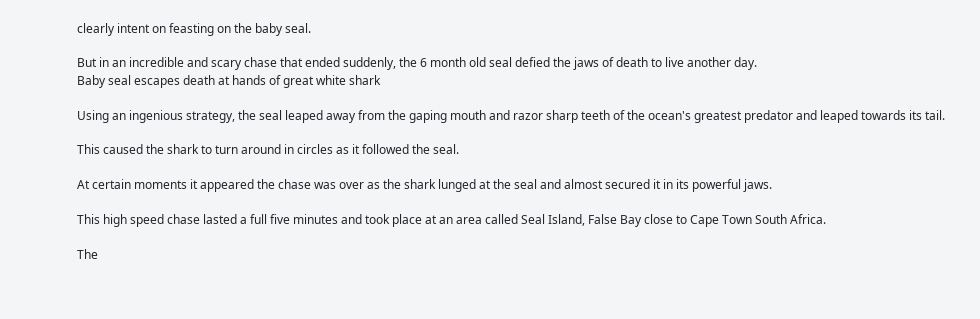clearly intent on feasting on the baby seal.

But in an incredible and scary chase that ended suddenly, the 6 month old seal defied the jaws of death to live another day.
Baby seal escapes death at hands of great white shark

Using an ingenious strategy, the seal leaped away from the gaping mouth and razor sharp teeth of the ocean's greatest predator and leaped towards its tail.

This caused the shark to turn around in circles as it followed the seal.

At certain moments it appeared the chase was over as the shark lunged at the seal and almost secured it in its powerful jaws.

This high speed chase lasted a full five minutes and took place at an area called Seal Island, False Bay close to Cape Town South Africa.

The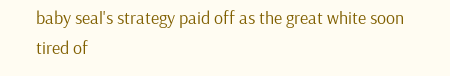baby seal's strategy paid off as the great white soon tired of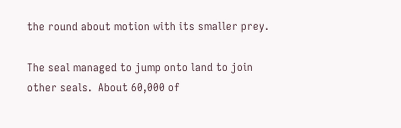the round about motion with its smaller prey.

The seal managed to jump onto land to join other seals.  About 60,000 of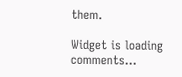them.

Widget is loading comments...